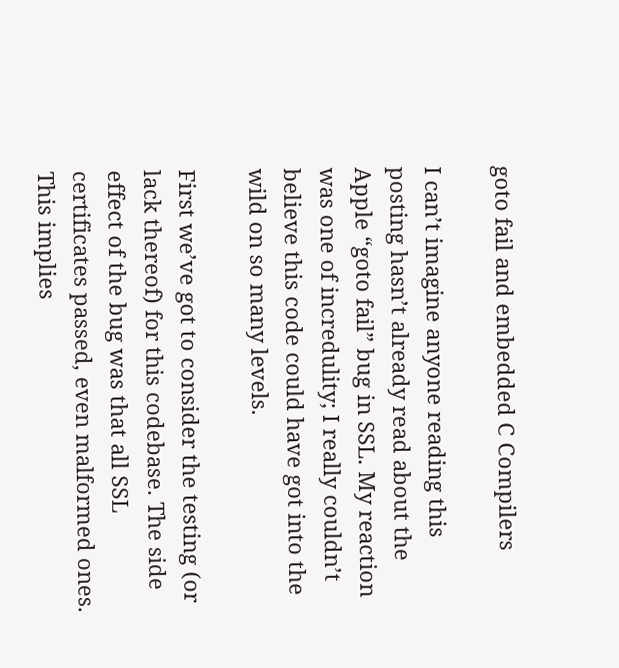goto fail and embedded C Compilers

I can’t imagine anyone reading this posting hasn’t already read about the Apple “goto fail” bug in SSL. My reaction was one of incredulity; I really couldn’t believe this code could have got into the wild on so many levels.

First we’ve got to consider the testing (or lack thereof) for this codebase. The side effect of the bug was that all SSL certificates passed, even malformed ones. This implies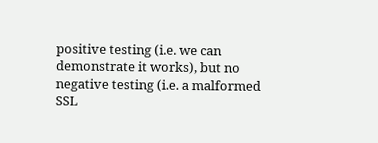positive testing (i.e. we can demonstrate it works), but no negative testing (i.e. a malformed SSL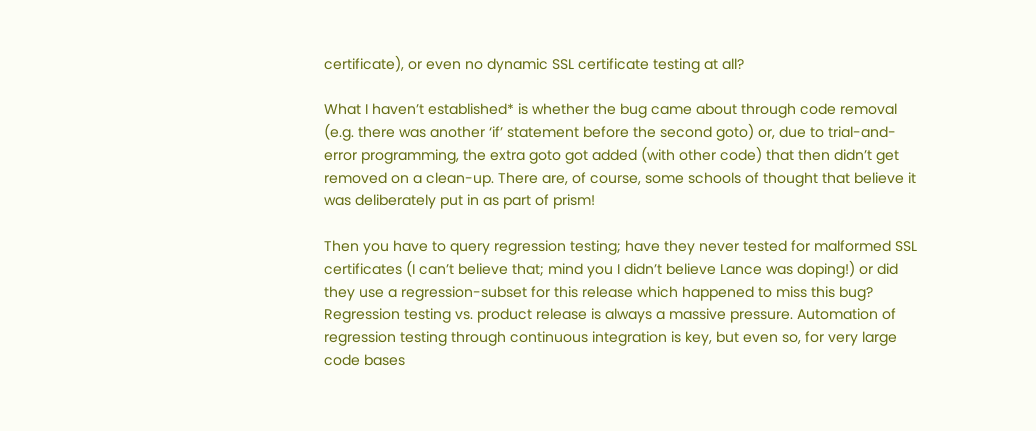certificate), or even no dynamic SSL certificate testing at all?

What I haven’t established* is whether the bug came about through code removal (e.g. there was another ‘if’ statement before the second goto) or, due to trial-and-error programming, the extra goto got added (with other code) that then didn’t get removed on a clean-up. There are, of course, some schools of thought that believe it was deliberately put in as part of prism!

Then you have to query regression testing; have they never tested for malformed SSL certificates (I can’t believe that; mind you I didn’t believe Lance was doping!) or did they use a regression-subset for this release which happened to miss this bug? Regression testing vs. product release is always a massive pressure. Automation of regression testing through continuous integration is key, but even so, for very large code bases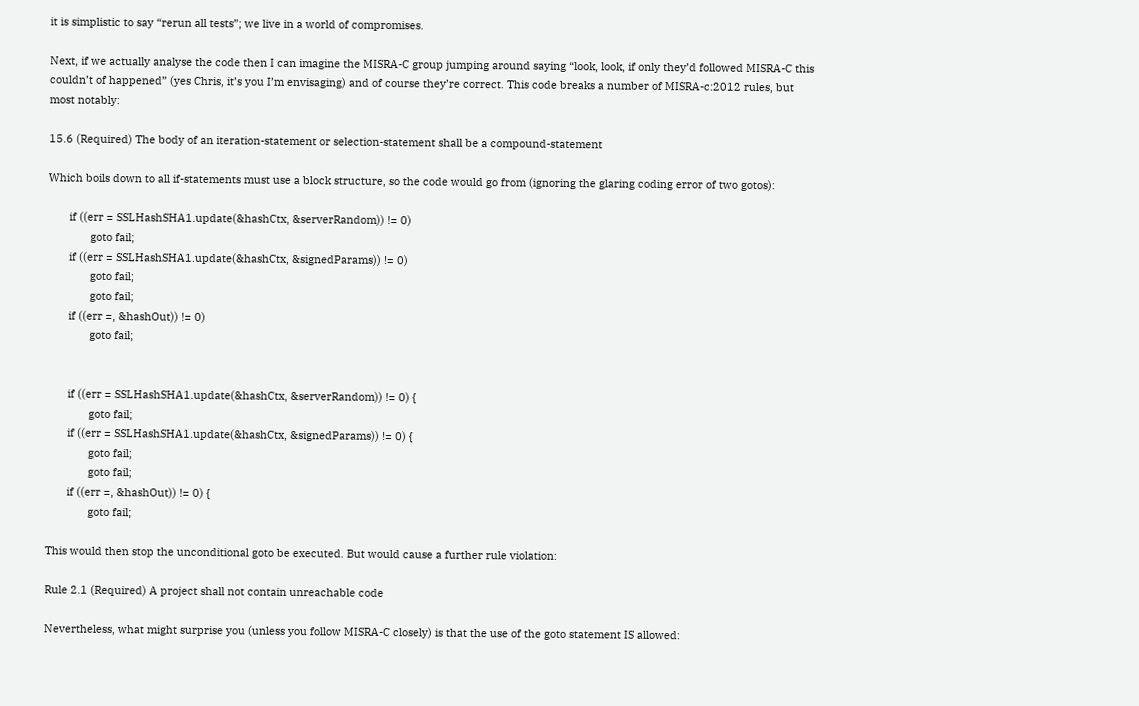it is simplistic to say “rerun all tests”; we live in a world of compromises.

Next, if we actually analyse the code then I can imagine the MISRA-C group jumping around saying “look, look, if only they’d followed MISRA-C this couldn’t of happened” (yes Chris, it’s you I’m envisaging) and of course they’re correct. This code breaks a number of MISRA-c:2012 rules, but most notably:

15.6 (Required) The body of an iteration-statement or selection-statement shall be a compound-statement

Which boils down to all if-statements must use a block structure, so the code would go from (ignoring the glaring coding error of two gotos):

       if ((err = SSLHashSHA1.update(&hashCtx, &serverRandom)) != 0)
              goto fail;
       if ((err = SSLHashSHA1.update(&hashCtx, &signedParams)) != 0)
              goto fail;
              goto fail;
       if ((err =, &hashOut)) != 0)
              goto fail;


       if ((err = SSLHashSHA1.update(&hashCtx, &serverRandom)) != 0) {
              goto fail;
       if ((err = SSLHashSHA1.update(&hashCtx, &signedParams)) != 0) {
              goto fail;
              goto fail;
       if ((err =, &hashOut)) != 0) {
              goto fail;

This would then stop the unconditional goto be executed. But would cause a further rule violation:

Rule 2.1 (Required) A project shall not contain unreachable code

Nevertheless, what might surprise you (unless you follow MISRA-C closely) is that the use of the goto statement IS allowed: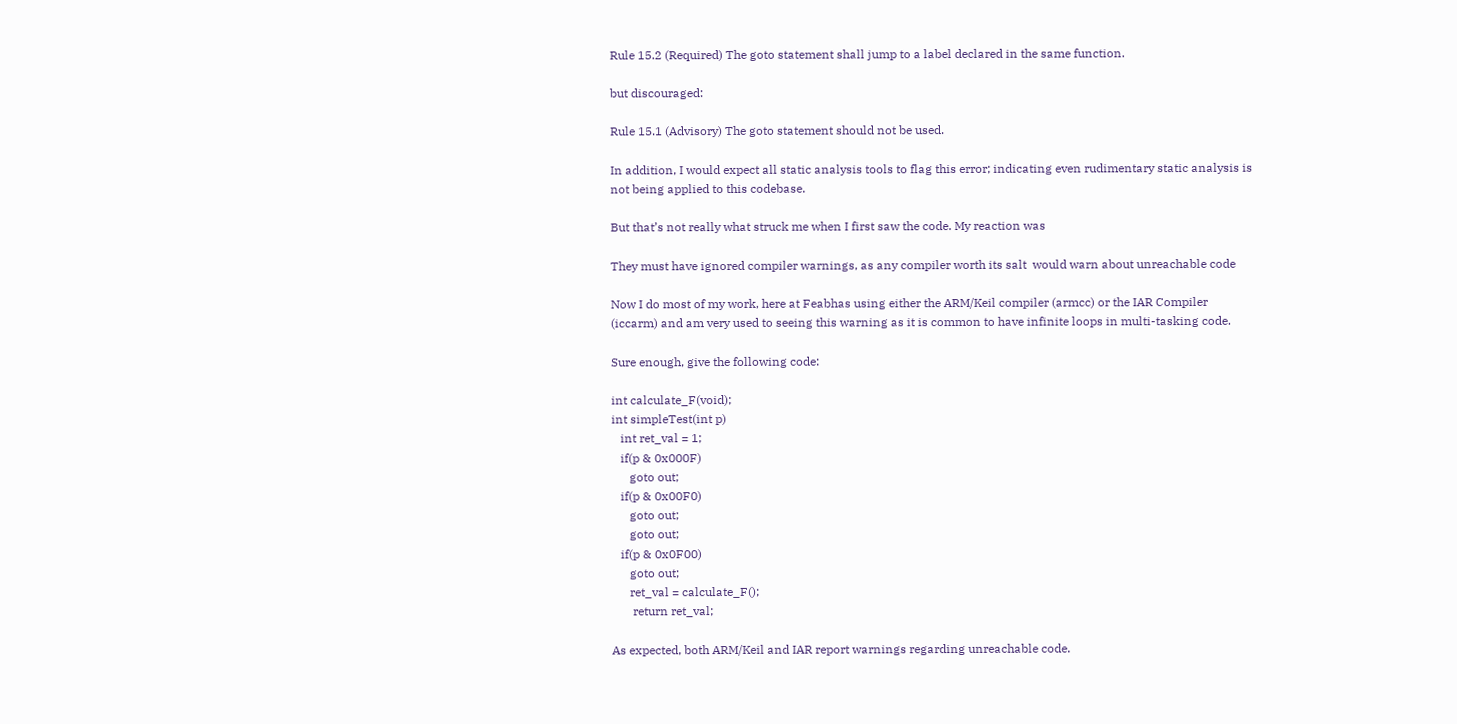Rule 15.2 (Required) The goto statement shall jump to a label declared in the same function.

but discouraged:

Rule 15.1 (Advisory) The goto statement should not be used.

In addition, I would expect all static analysis tools to flag this error; indicating even rudimentary static analysis is not being applied to this codebase.

But that’s not really what struck me when I first saw the code. My reaction was

They must have ignored compiler warnings, as any compiler worth its salt  would warn about unreachable code

Now I do most of my work, here at Feabhas using either the ARM/Keil compiler (armcc) or the IAR Compiler (iccarm) and am very used to seeing this warning as it is common to have infinite loops in multi-tasking code.

Sure enough, give the following code:

int calculate_F(void);
int simpleTest(int p)
   int ret_val = 1;
   if(p & 0x000F)
      goto out;
   if(p & 0x00F0)
      goto out;
      goto out;
   if(p & 0x0F00)
      goto out;
      ret_val = calculate_F();
       return ret_val;

As expected, both ARM/Keil and IAR report warnings regarding unreachable code.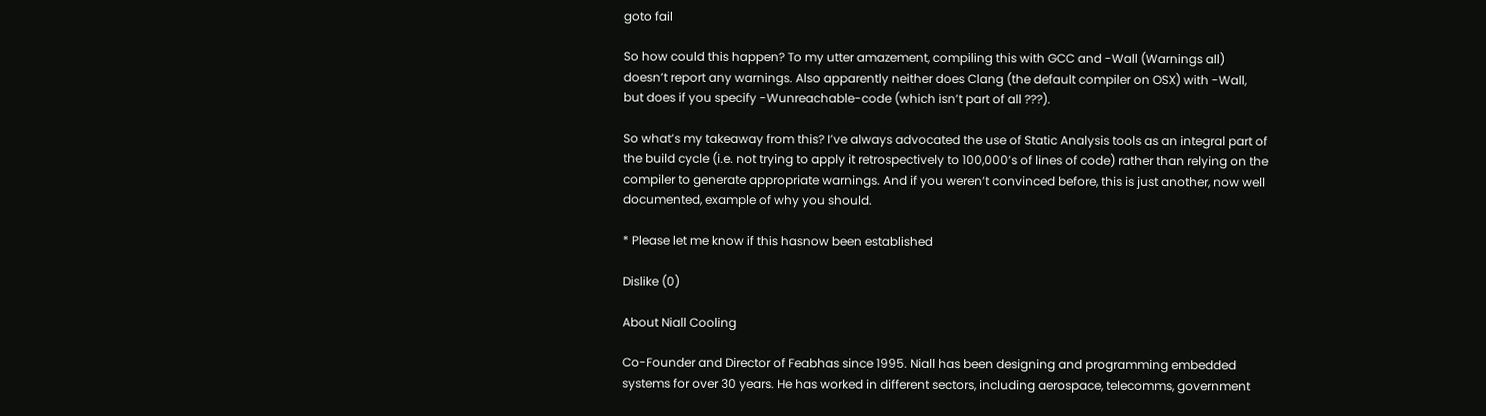goto fail

So how could this happen? To my utter amazement, compiling this with GCC and -Wall (Warnings all) doesn’t report any warnings. Also apparently neither does Clang (the default compiler on OSX) with -Wall, but does if you specify -Wunreachable-code (which isn’t part of all ???).

So what’s my takeaway from this? I’ve always advocated the use of Static Analysis tools as an integral part of the build cycle (i.e. not trying to apply it retrospectively to 100,000’s of lines of code) rather than relying on the compiler to generate appropriate warnings. And if you weren’t convinced before, this is just another, now well documented, example of why you should.

* Please let me know if this hasnow been established

Dislike (0)

About Niall Cooling

Co-Founder and Director of Feabhas since 1995. Niall has been designing and programming embedded systems for over 30 years. He has worked in different sectors, including aerospace, telecomms, government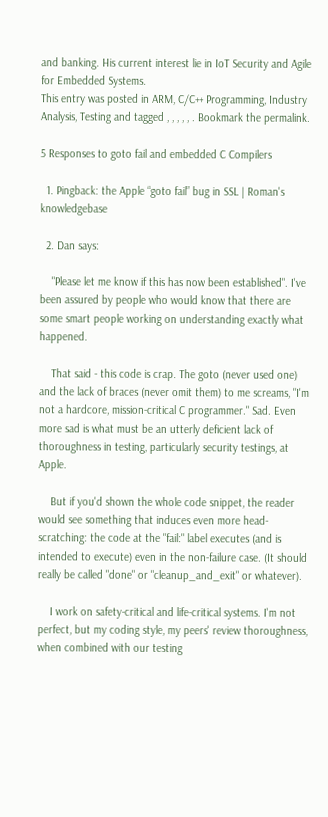and banking. His current interest lie in IoT Security and Agile for Embedded Systems.
This entry was posted in ARM, C/C++ Programming, Industry Analysis, Testing and tagged , , , , , . Bookmark the permalink.

5 Responses to goto fail and embedded C Compilers

  1. Pingback: the Apple “goto fail” bug in SSL | Roman's knowledgebase

  2. Dan says:

    "Please let me know if this has now been established". I've been assured by people who would know that there are some smart people working on understanding exactly what happened.

    That said - this code is crap. The goto (never used one) and the lack of braces (never omit them) to me screams, "I'm not a hardcore, mission-critical C programmer." Sad. Even more sad is what must be an utterly deficient lack of thoroughness in testing, particularly security testings, at Apple.

    But if you'd shown the whole code snippet, the reader would see something that induces even more head-scratching: the code at the "fail:" label executes (and is intended to execute) even in the non-failure case. (It should really be called "done" or "cleanup_and_exit" or whatever).

    I work on safety-critical and life-critical systems. I'm not perfect, but my coding style, my peers' review thoroughness, when combined with our testing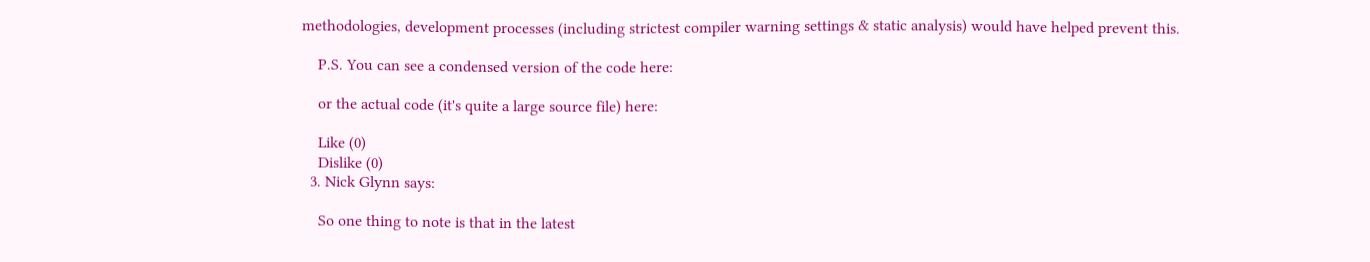methodologies, development processes (including strictest compiler warning settings & static analysis) would have helped prevent this.

    P.S. You can see a condensed version of the code here:

    or the actual code (it's quite a large source file) here:

    Like (0)
    Dislike (0)
  3. Nick Glynn says:

    So one thing to note is that in the latest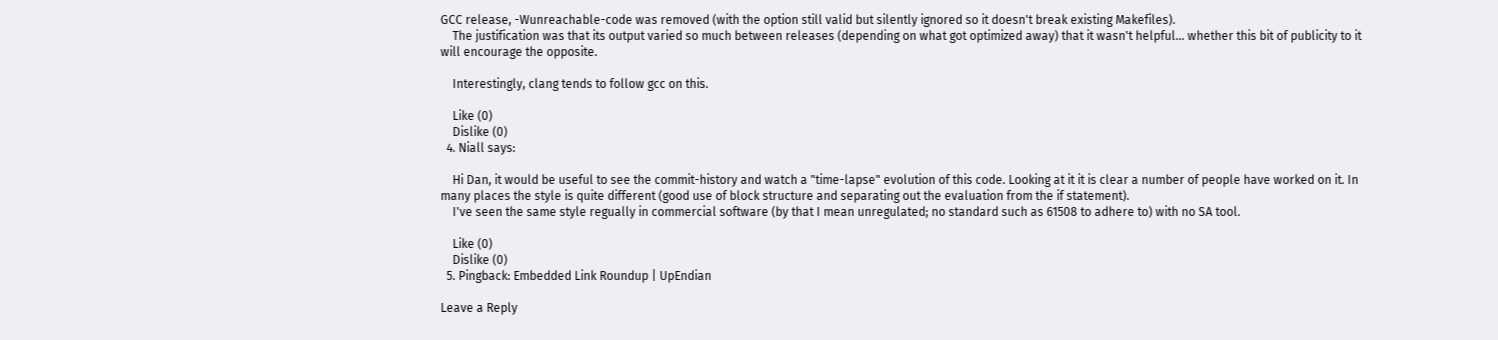GCC release, -Wunreachable-code was removed (with the option still valid but silently ignored so it doesn't break existing Makefiles).
    The justification was that its output varied so much between releases (depending on what got optimized away) that it wasn't helpful... whether this bit of publicity to it will encourage the opposite.

    Interestingly, clang tends to follow gcc on this.

    Like (0)
    Dislike (0)
  4. Niall says:

    Hi Dan, it would be useful to see the commit-history and watch a "time-lapse" evolution of this code. Looking at it it is clear a number of people have worked on it. In many places the style is quite different (good use of block structure and separating out the evaluation from the if statement).
    I've seen the same style regually in commercial software (by that I mean unregulated; no standard such as 61508 to adhere to) with no SA tool.

    Like (0)
    Dislike (0)
  5. Pingback: Embedded Link Roundup | UpEndian

Leave a Reply